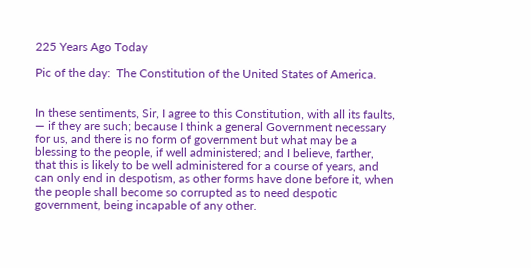225 Years Ago Today

Pic of the day:  The Constitution of the United States of America.


In these sentiments, Sir, I agree to this Constitution, with all its faults, — if they are such; because I think a general Government necessary for us, and there is no form of government but what may be a blessing to the people, if well administered; and I believe, farther, that this is likely to be well administered for a course of years, and can only end in despotism, as other forms have done before it, when the people shall become so corrupted as to need despotic government, being incapable of any other.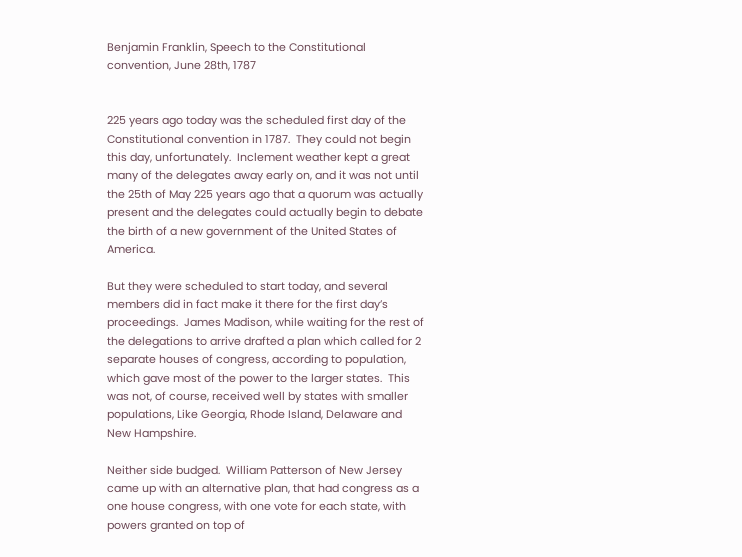Benjamin Franklin, Speech to the Constitutional convention, June 28th, 1787


225 years ago today was the scheduled first day of the Constitutional convention in 1787.  They could not begin this day, unfortunately.  Inclement weather kept a great many of the delegates away early on, and it was not until the 25th of May 225 years ago that a quorum was actually present and the delegates could actually begin to debate the birth of a new government of the United States of America.

But they were scheduled to start today, and several members did in fact make it there for the first day’s proceedings.  James Madison, while waiting for the rest of the delegations to arrive drafted a plan which called for 2 separate houses of congress, according to population,  which gave most of the power to the larger states.  This was not, of course, received well by states with smaller populations, Like Georgia, Rhode Island, Delaware and New Hampshire.

Neither side budged.  William Patterson of New Jersey came up with an alternative plan, that had congress as a one house congress, with one vote for each state, with powers granted on top of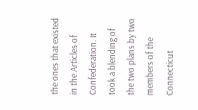the ones that existed in the Articles of Confederation. It took a blending of the two plans by two members of the Connecticut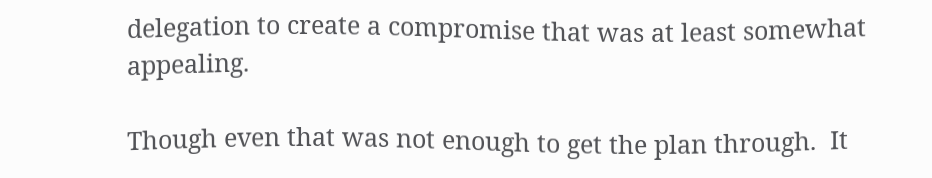delegation to create a compromise that was at least somewhat appealing.

Though even that was not enough to get the plan through.  It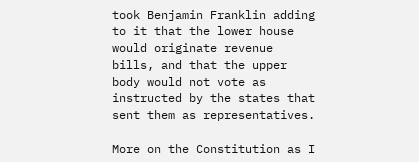took Benjamin Franklin adding to it that the lower house would originate revenue bills, and that the upper body would not vote as instructed by the states that sent them as representatives.

More on the Constitution as I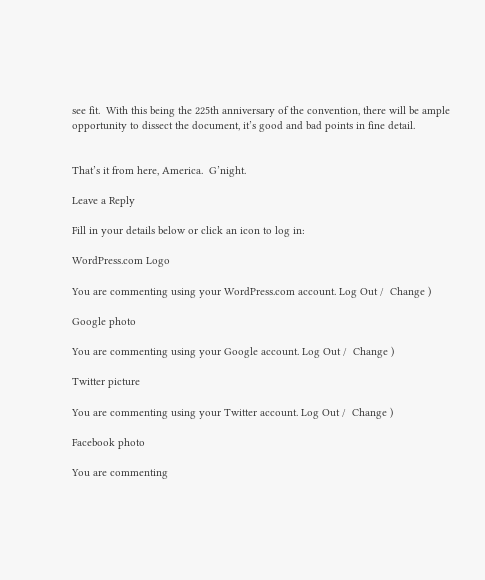see fit.  With this being the 225th anniversary of the convention, there will be ample opportunity to dissect the document, it’s good and bad points in fine detail.


That’s it from here, America.  G’night.

Leave a Reply

Fill in your details below or click an icon to log in:

WordPress.com Logo

You are commenting using your WordPress.com account. Log Out /  Change )

Google photo

You are commenting using your Google account. Log Out /  Change )

Twitter picture

You are commenting using your Twitter account. Log Out /  Change )

Facebook photo

You are commenting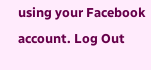using your Facebook account. Log Out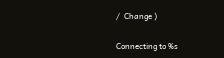/  Change )

Connecting to %s